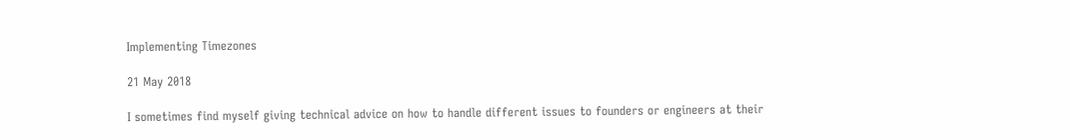Implementing Timezones

21 May 2018

I sometimes find myself giving technical advice on how to handle different issues to founders or engineers at their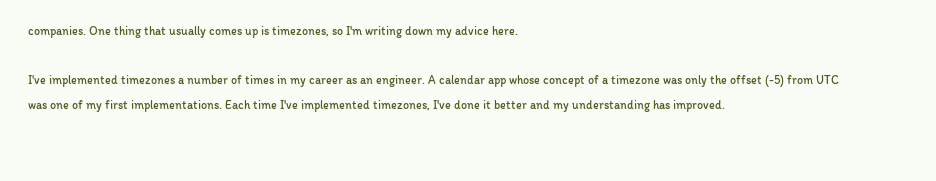companies. One thing that usually comes up is timezones, so I'm writing down my advice here.

I've implemented timezones a number of times in my career as an engineer. A calendar app whose concept of a timezone was only the offset (-5) from UTC was one of my first implementations. Each time I've implemented timezones, I've done it better and my understanding has improved.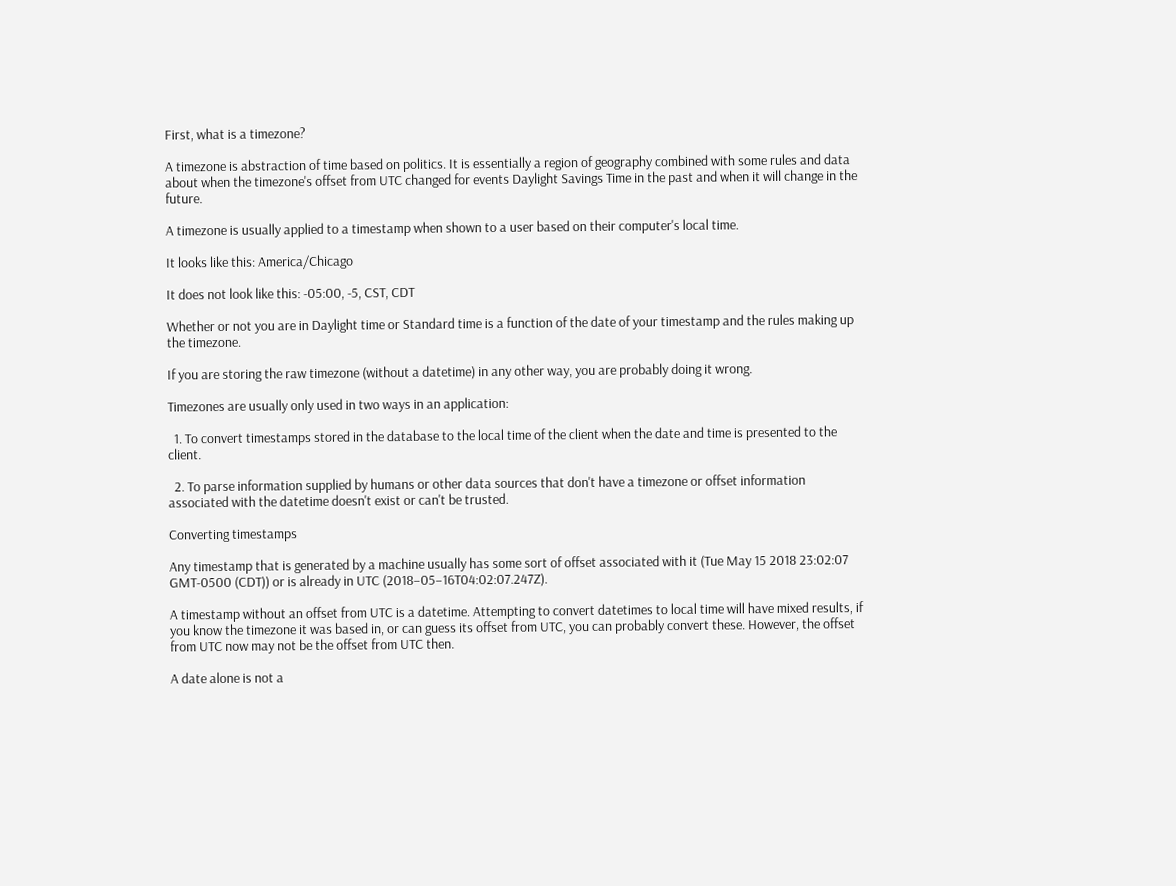First, what is a timezone?

A timezone is abstraction of time based on politics. It is essentially a region of geography combined with some rules and data about when the timezone's offset from UTC changed for events Daylight Savings Time in the past and when it will change in the future.

A timezone is usually applied to a timestamp when shown to a user based on their computer's local time.

It looks like this: America/Chicago

It does not look like this: -05:00, -5, CST, CDT

Whether or not you are in Daylight time or Standard time is a function of the date of your timestamp and the rules making up the timezone.

If you are storing the raw timezone (without a datetime) in any other way, you are probably doing it wrong.

Timezones are usually only used in two ways in an application:

  1. To convert timestamps stored in the database to the local time of the client when the date and time is presented to the client.

  2. To parse information supplied by humans or other data sources that don't have a timezone or offset information associated with the datetime doesn't exist or can't be trusted.

Converting timestamps

Any timestamp that is generated by a machine usually has some sort of offset associated with it (Tue May 15 2018 23:02:07 GMT-0500 (CDT)) or is already in UTC (2018–05–16T04:02:07.247Z).

A timestamp without an offset from UTC is a datetime. Attempting to convert datetimes to local time will have mixed results, if you know the timezone it was based in, or can guess its offset from UTC, you can probably convert these. However, the offset from UTC now may not be the offset from UTC then.

A date alone is not a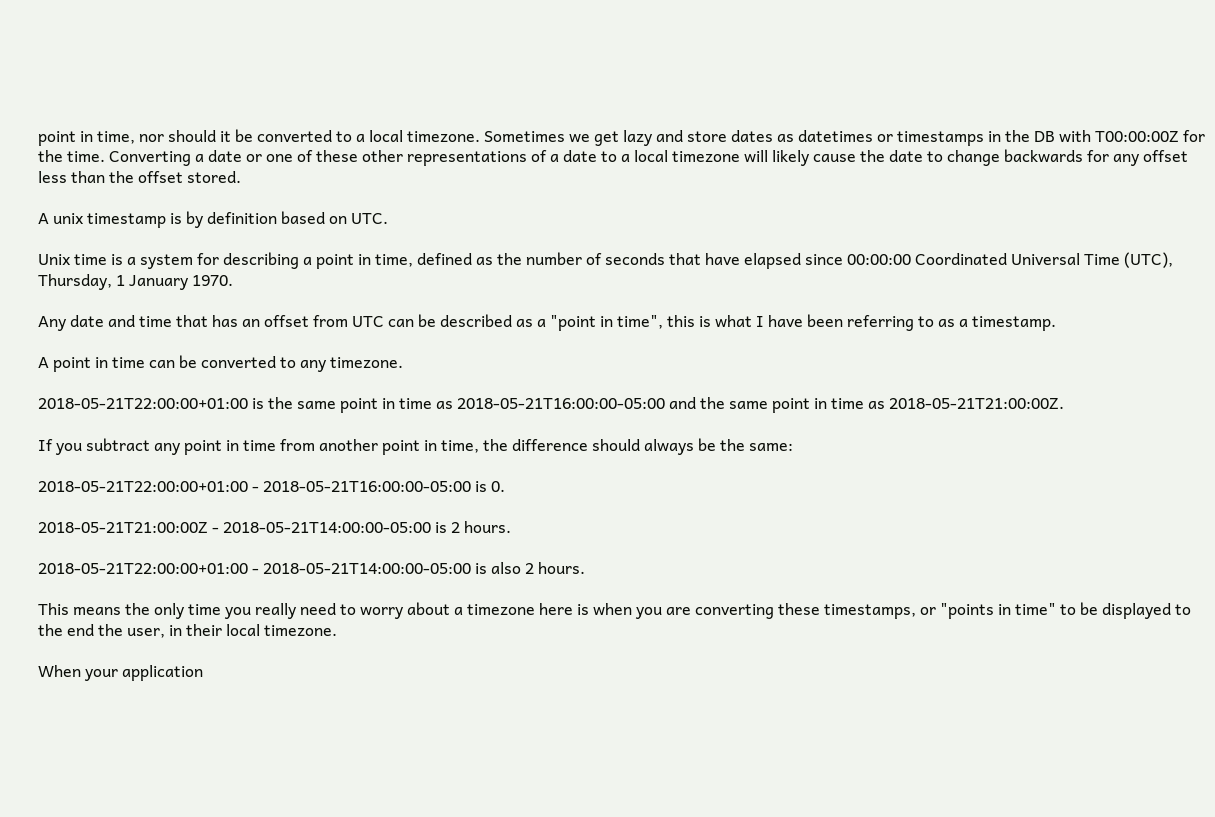point in time, nor should it be converted to a local timezone. Sometimes we get lazy and store dates as datetimes or timestamps in the DB with T00:00:00Z for the time. Converting a date or one of these other representations of a date to a local timezone will likely cause the date to change backwards for any offset less than the offset stored.

A unix timestamp is by definition based on UTC.

Unix time is a system for describing a point in time, defined as the number of seconds that have elapsed since 00:00:00 Coordinated Universal Time (UTC), Thursday, 1 January 1970.

Any date and time that has an offset from UTC can be described as a "point in time", this is what I have been referring to as a timestamp.

A point in time can be converted to any timezone.

2018-05-21T22:00:00+01:00 is the same point in time as 2018-05-21T16:00:00-05:00 and the same point in time as 2018-05-21T21:00:00Z.

If you subtract any point in time from another point in time, the difference should always be the same:

2018-05-21T22:00:00+01:00 - 2018-05-21T16:00:00-05:00 is 0.

2018-05-21T21:00:00Z - 2018-05-21T14:00:00-05:00 is 2 hours.

2018-05-21T22:00:00+01:00 - 2018-05-21T14:00:00-05:00 is also 2 hours.

This means the only time you really need to worry about a timezone here is when you are converting these timestamps, or "points in time" to be displayed to the end the user, in their local timezone.

When your application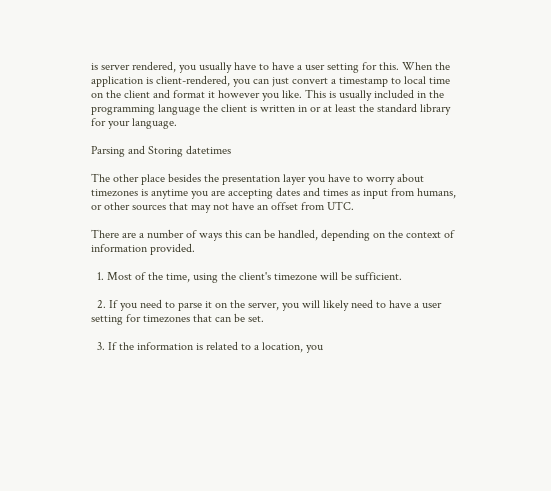is server rendered, you usually have to have a user setting for this. When the application is client-rendered, you can just convert a timestamp to local time on the client and format it however you like. This is usually included in the programming language the client is written in or at least the standard library for your language.

Parsing and Storing datetimes

The other place besides the presentation layer you have to worry about timezones is anytime you are accepting dates and times as input from humans, or other sources that may not have an offset from UTC.

There are a number of ways this can be handled, depending on the context of information provided.

  1. Most of the time, using the client's timezone will be sufficient.

  2. If you need to parse it on the server, you will likely need to have a user setting for timezones that can be set.

  3. If the information is related to a location, you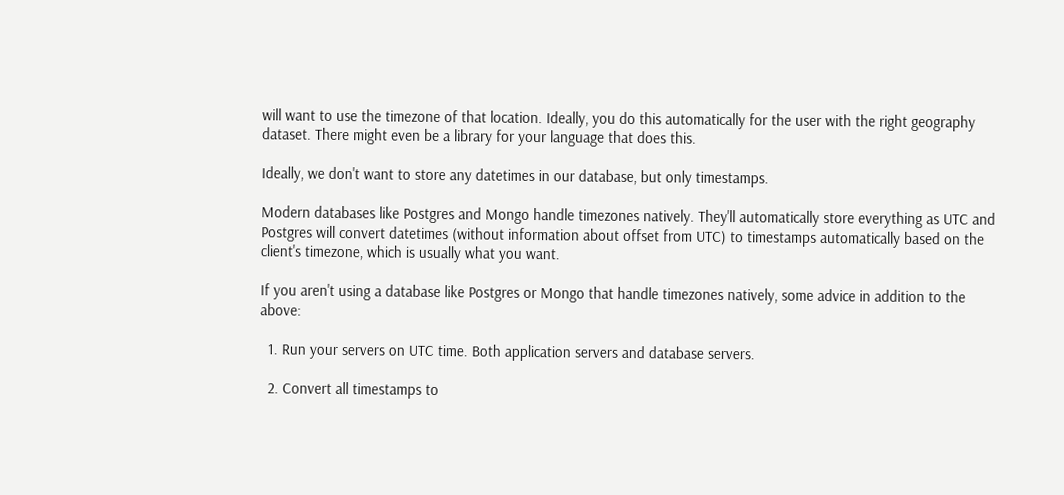will want to use the timezone of that location. Ideally, you do this automatically for the user with the right geography dataset. There might even be a library for your language that does this.

Ideally, we don't want to store any datetimes in our database, but only timestamps.

Modern databases like Postgres and Mongo handle timezones natively. They'll automatically store everything as UTC and Postgres will convert datetimes (without information about offset from UTC) to timestamps automatically based on the client's timezone, which is usually what you want.

If you aren't using a database like Postgres or Mongo that handle timezones natively, some advice in addition to the above:

  1. Run your servers on UTC time. Both application servers and database servers.

  2. Convert all timestamps to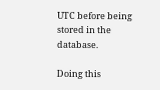UTC before being stored in the database.

Doing this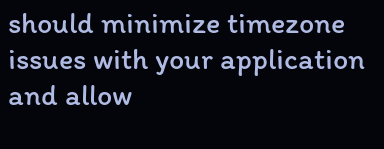should minimize timezone issues with your application and allow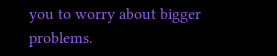you to worry about bigger problems.